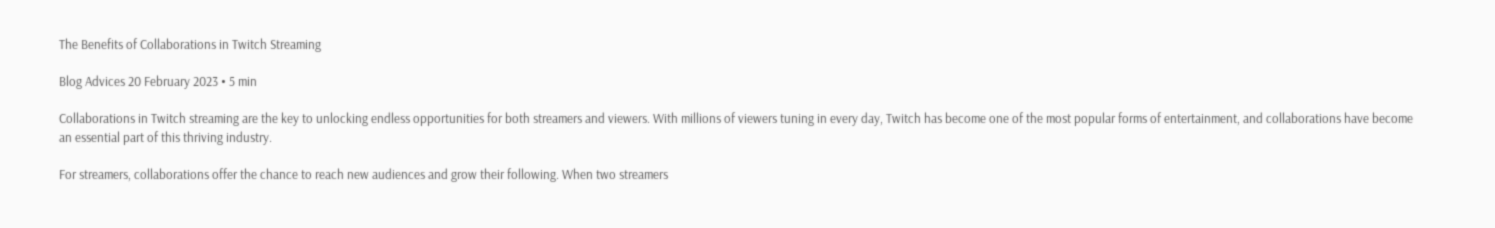The Benefits of Collaborations in Twitch Streaming

Blog Advices 20 February 2023 • 5 min

Collaborations in Twitch streaming are the key to unlocking endless opportunities for both streamers and viewers. With millions of viewers tuning in every day, Twitch has become one of the most popular forms of entertainment, and collaborations have become an essential part of this thriving industry.

For streamers, collaborations offer the chance to reach new audiences and grow their following. When two streamers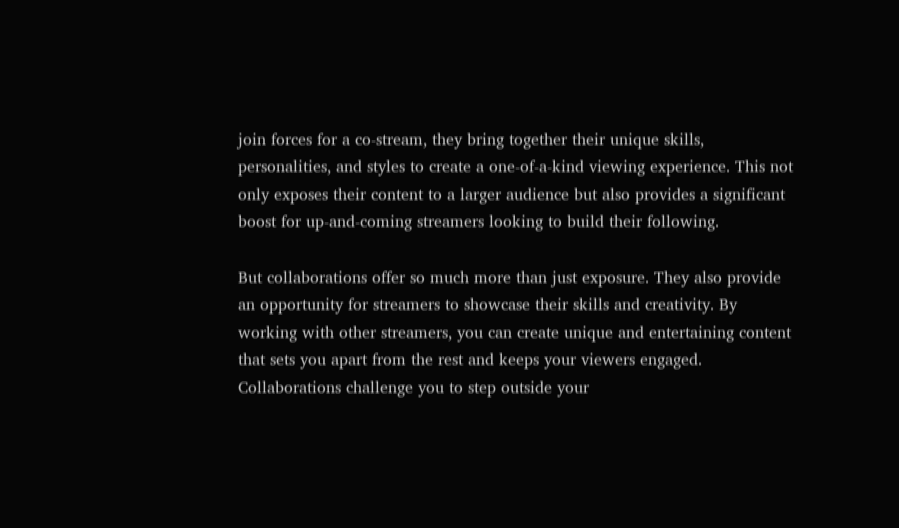join forces for a co-stream, they bring together their unique skills, personalities, and styles to create a one-of-a-kind viewing experience. This not only exposes their content to a larger audience but also provides a significant boost for up-and-coming streamers looking to build their following.

But collaborations offer so much more than just exposure. They also provide an opportunity for streamers to showcase their skills and creativity. By working with other streamers, you can create unique and entertaining content that sets you apart from the rest and keeps your viewers engaged. Collaborations challenge you to step outside your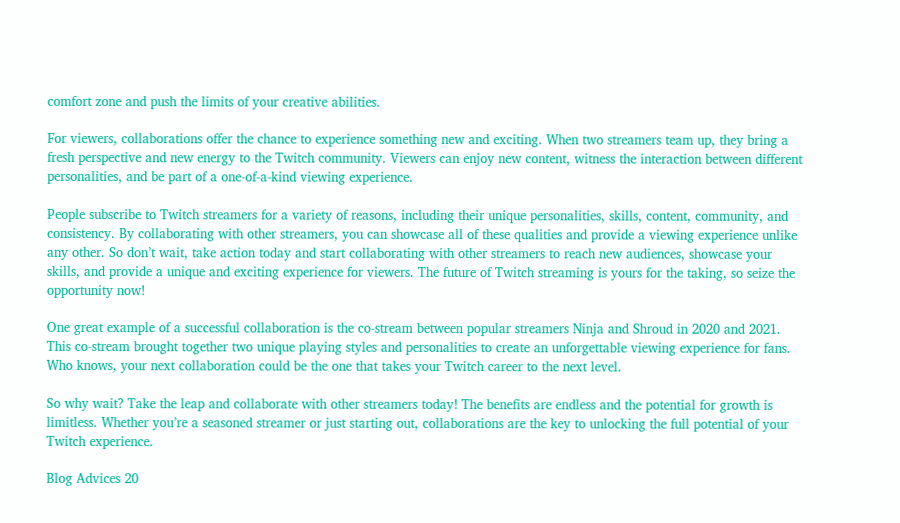comfort zone and push the limits of your creative abilities.

For viewers, collaborations offer the chance to experience something new and exciting. When two streamers team up, they bring a fresh perspective and new energy to the Twitch community. Viewers can enjoy new content, witness the interaction between different personalities, and be part of a one-of-a-kind viewing experience.

People subscribe to Twitch streamers for a variety of reasons, including their unique personalities, skills, content, community, and consistency. By collaborating with other streamers, you can showcase all of these qualities and provide a viewing experience unlike any other. So don’t wait, take action today and start collaborating with other streamers to reach new audiences, showcase your skills, and provide a unique and exciting experience for viewers. The future of Twitch streaming is yours for the taking, so seize the opportunity now!

One great example of a successful collaboration is the co-stream between popular streamers Ninja and Shroud in 2020 and 2021. This co-stream brought together two unique playing styles and personalities to create an unforgettable viewing experience for fans. Who knows, your next collaboration could be the one that takes your Twitch career to the next level.

So why wait? Take the leap and collaborate with other streamers today! The benefits are endless and the potential for growth is limitless. Whether you’re a seasoned streamer or just starting out, collaborations are the key to unlocking the full potential of your Twitch experience.

Blog Advices 20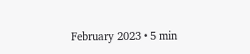February 2023 • 5 min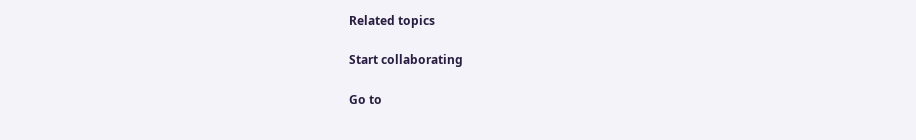Related topics

Start collaborating

Go to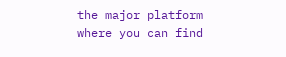the major platform where you can find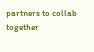partners to collab together